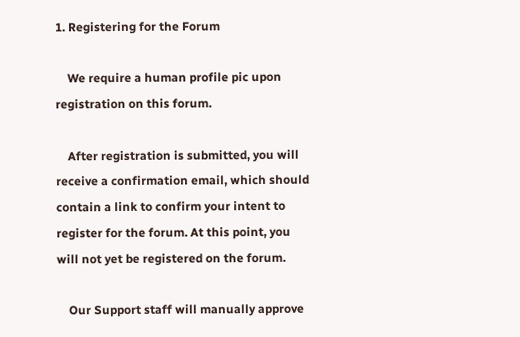1. Registering for the Forum

    We require a human profile pic upon registration on this forum.

    After registration is submitted, you will receive a confirmation email, which should contain a link to confirm your intent to register for the forum. At this point, you will not yet be registered on the forum.

    Our Support staff will manually approve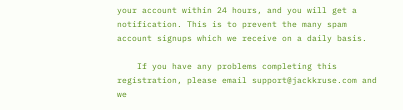your account within 24 hours, and you will get a notification. This is to prevent the many spam account signups which we receive on a daily basis.

    If you have any problems completing this registration, please email support@jackkruse.com and we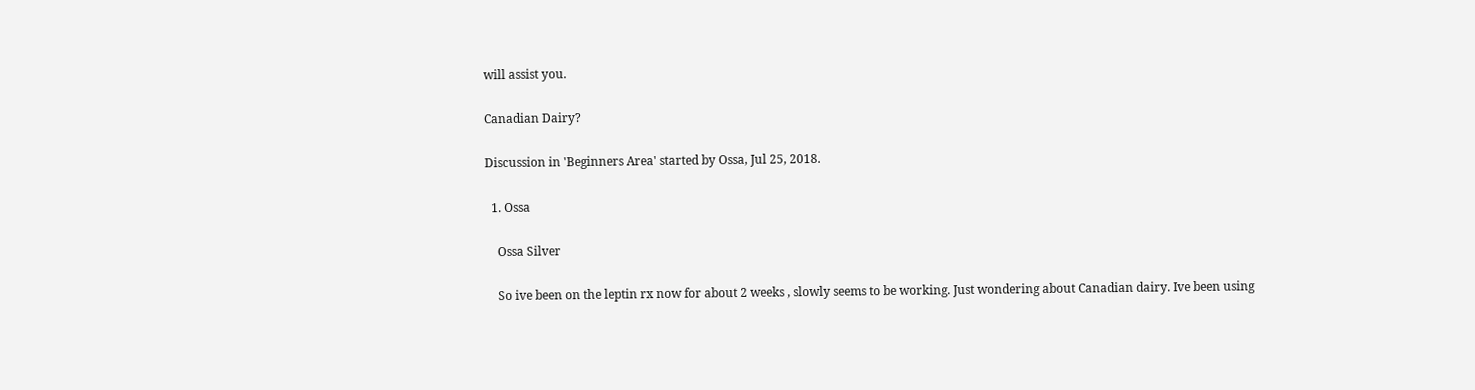will assist you.

Canadian Dairy?

Discussion in 'Beginners Area' started by Ossa, Jul 25, 2018.

  1. Ossa

    Ossa Silver

    So ive been on the leptin rx now for about 2 weeks , slowly seems to be working. Just wondering about Canadian dairy. Ive been using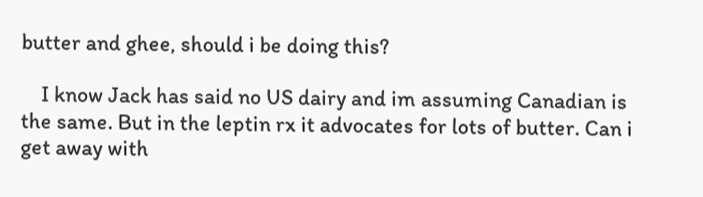butter and ghee, should i be doing this?

    I know Jack has said no US dairy and im assuming Canadian is the same. But in the leptin rx it advocates for lots of butter. Can i get away with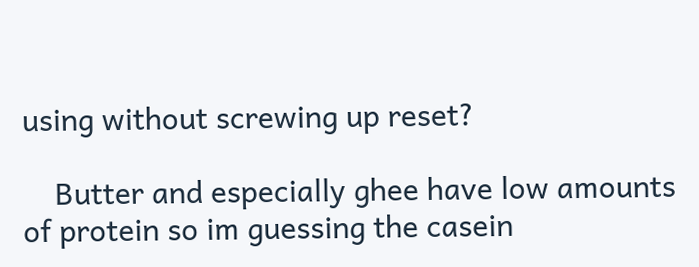using without screwing up reset?

    Butter and especially ghee have low amounts of protein so im guessing the casein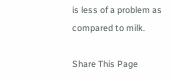is less of a problem as compared to milk.

Share This Page